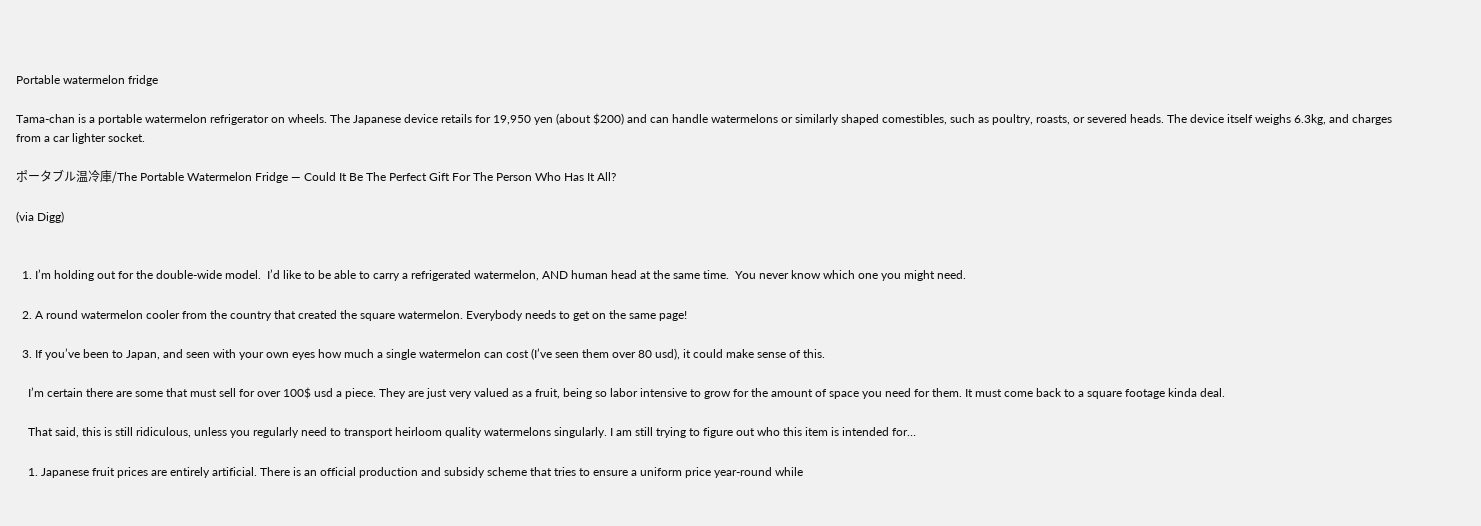Portable watermelon fridge

Tama-chan is a portable watermelon refrigerator on wheels. The Japanese device retails for 19,950 yen (about $200) and can handle watermelons or similarly shaped comestibles, such as poultry, roasts, or severed heads. The device itself weighs 6.3kg, and charges from a car lighter socket.

ポータブル温冷庫/The Portable Watermelon Fridge — Could It Be The Perfect Gift For The Person Who Has It All?

(via Digg)


  1. I’m holding out for the double-wide model.  I’d like to be able to carry a refrigerated watermelon, AND human head at the same time.  You never know which one you might need.

  2. A round watermelon cooler from the country that created the square watermelon. Everybody needs to get on the same page!

  3. If you’ve been to Japan, and seen with your own eyes how much a single watermelon can cost (I’ve seen them over 80 usd), it could make sense of this.

    I’m certain there are some that must sell for over 100$ usd a piece. They are just very valued as a fruit, being so labor intensive to grow for the amount of space you need for them. It must come back to a square footage kinda deal.

    That said, this is still ridiculous, unless you regularly need to transport heirloom quality watermelons singularly. I am still trying to figure out who this item is intended for…

    1. Japanese fruit prices are entirely artificial. There is an official production and subsidy scheme that tries to ensure a uniform price year-round while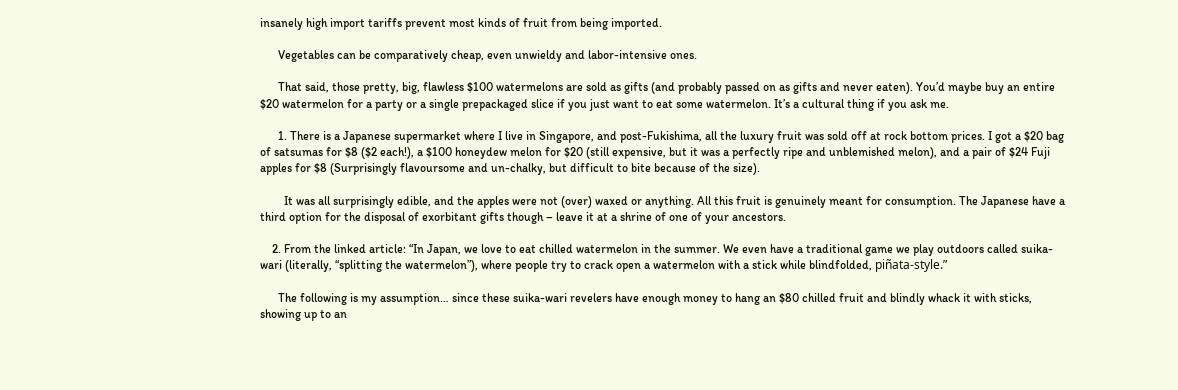insanely high import tariffs prevent most kinds of fruit from being imported.

      Vegetables can be comparatively cheap, even unwieldy and labor-intensive ones.

      That said, those pretty, big, flawless $100 watermelons are sold as gifts (and probably passed on as gifts and never eaten). You’d maybe buy an entire $20 watermelon for a party or a single prepackaged slice if you just want to eat some watermelon. It’s a cultural thing if you ask me.

      1. There is a Japanese supermarket where I live in Singapore, and post-Fukishima, all the luxury fruit was sold off at rock bottom prices. I got a $20 bag of satsumas for $8 ($2 each!), a $100 honeydew melon for $20 (still expensive, but it was a perfectly ripe and unblemished melon), and a pair of $24 Fuji apples for $8 (Surprisingly flavoursome and un-chalky, but difficult to bite because of the size).

        It was all surprisingly edible, and the apples were not (over) waxed or anything. All this fruit is genuinely meant for consumption. The Japanese have a third option for the disposal of exorbitant gifts though – leave it at a shrine of one of your ancestors.

    2. From the linked article: “In Japan, we love to eat chilled watermelon in the summer. We even have a traditional game we play outdoors called suika-wari (literally, “splitting the watermelon”), where people try to crack open a watermelon with a stick while blindfolded, piñata-style.”

      The following is my assumption… since these suika-wari revelers have enough money to hang an $80 chilled fruit and blindly whack it with sticks, showing up to an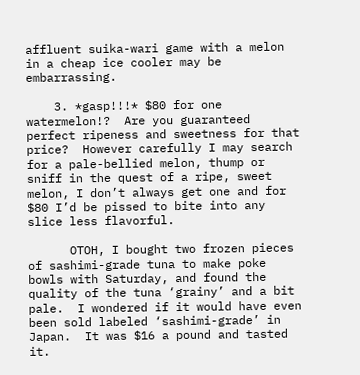affluent suika-wari game with a melon in a cheap ice cooler may be embarrassing.

    3. *gasp!!!* $80 for one watermelon!?  Are you guaranteed perfect ripeness and sweetness for that price?  However carefully I may search for a pale-bellied melon, thump or sniff in the quest of a ripe, sweet melon, I don’t always get one and for $80 I’d be pissed to bite into any slice less flavorful.

      OTOH, I bought two frozen pieces of sashimi-grade tuna to make poke bowls with Saturday, and found the quality of the tuna ‘grainy’ and a bit pale.  I wondered if it would have even been sold labeled ‘sashimi-grade’ in Japan.  It was $16 a pound and tasted it.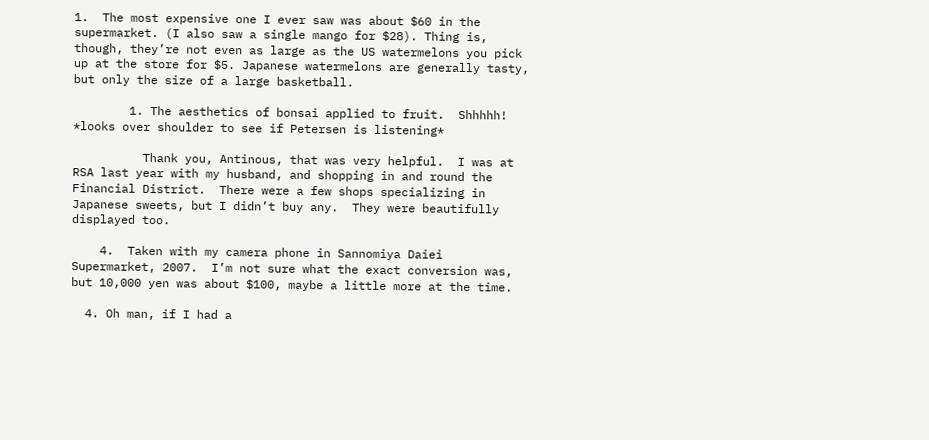1.  The most expensive one I ever saw was about $60 in the supermarket. (I also saw a single mango for $28). Thing is, though, they’re not even as large as the US watermelons you pick up at the store for $5. Japanese watermelons are generally tasty, but only the size of a large basketball.

        1. The aesthetics of bonsai applied to fruit.  Shhhhh! *looks over shoulder to see if Petersen is listening*

          Thank you, Antinous, that was very helpful.  I was at RSA last year with my husband, and shopping in and round the Financial District.  There were a few shops specializing in Japanese sweets, but I didn’t buy any.  They were beautifully displayed too.

    4.  Taken with my camera phone in Sannomiya Daiei Supermarket, 2007.  I’m not sure what the exact conversion was, but 10,000 yen was about $100, maybe a little more at the time.

  4. Oh man, if I had a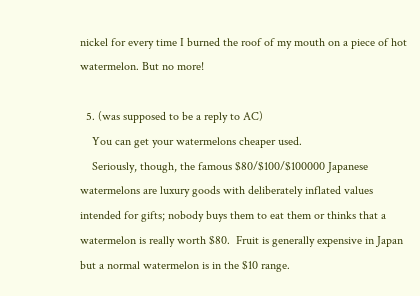nickel for every time I burned the roof of my mouth on a piece of hot watermelon. But no more!

  5. (was supposed to be a reply to AC)
    You can get your watermelons cheaper used.
    Seriously, though, the famous $80/$100/$100000 Japanese watermelons are luxury goods with deliberately inflated values intended for gifts; nobody buys them to eat them or thinks that a watermelon is really worth $80.  Fruit is generally expensive in Japan but a normal watermelon is in the $10 range.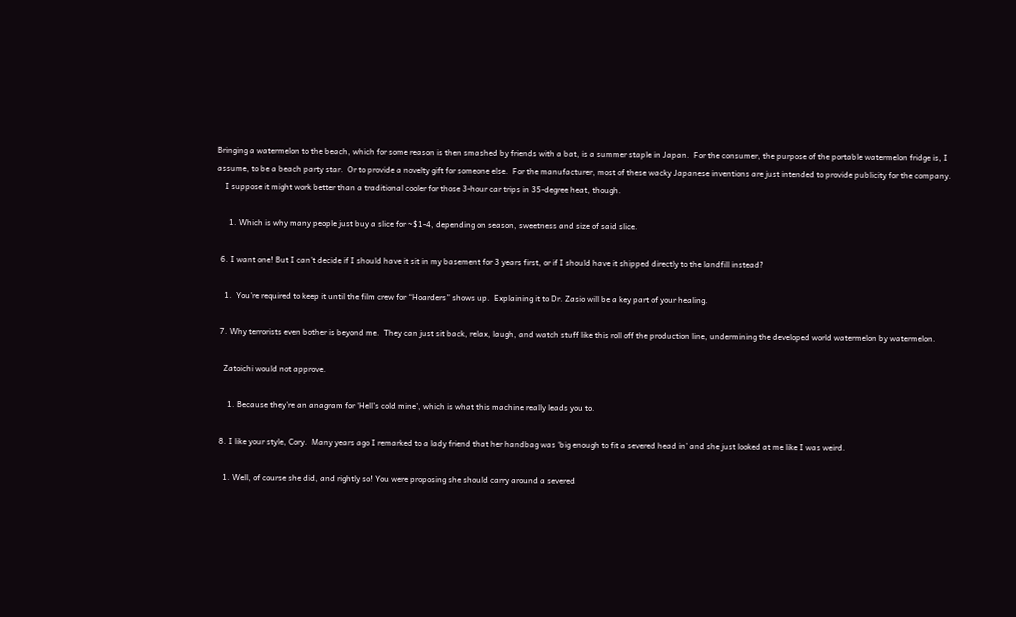Bringing a watermelon to the beach, which for some reason is then smashed by friends with a bat, is a summer staple in Japan.  For the consumer, the purpose of the portable watermelon fridge is, I assume, to be a beach party star.  Or to provide a novelty gift for someone else.  For the manufacturer, most of these wacky Japanese inventions are just intended to provide publicity for the company.
    I suppose it might work better than a traditional cooler for those 3-hour car trips in 35-degree heat, though.

      1. Which is why many people just buy a slice for ~$1-4, depending on season, sweetness and size of said slice.

  6. I want one! But I can’t decide if I should have it sit in my basement for 3 years first, or if I should have it shipped directly to the landfill instead?

    1.  You’re required to keep it until the film crew for “Hoarders” shows up.  Explaining it to Dr. Zasio will be a key part of your healing.

  7. Why terrorists even bother is beyond me.  They can just sit back, relax, laugh, and watch stuff like this roll off the production line, undermining the developed world watermelon by watermelon.

    Zatoichi would not approve.

      1. Because they’re an anagram for ‘Hell’s cold mine’, which is what this machine really leads you to.

  8. I like your style, Cory.  Many years ago I remarked to a lady friend that her handbag was ‘big enough to fit a severed head in’ and she just looked at me like I was weird.

    1. Well, of course she did, and rightly so! You were proposing she should carry around a severed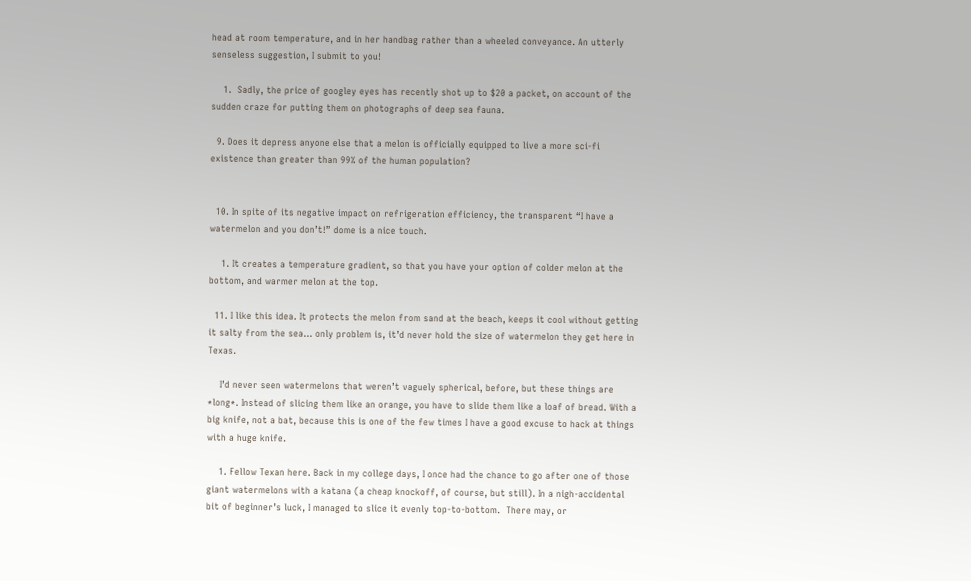head at room temperature, and in her handbag rather than a wheeled conveyance. An utterly senseless suggestion, I submit to you!

    1.  Sadly, the price of googley eyes has recently shot up to $20 a packet, on account of the sudden craze for putting them on photographs of deep sea fauna.

  9. Does it depress anyone else that a melon is officially equipped to live a more sci-fi existence than greater than 99% of the human population?


  10. In spite of its negative impact on refrigeration efficiency, the transparent “I have a watermelon and you don’t!” dome is a nice touch.

    1. It creates a temperature gradient, so that you have your option of colder melon at the bottom, and warmer melon at the top.

  11. I like this idea. It protects the melon from sand at the beach, keeps it cool without getting it salty from the sea… only problem is, it’d never hold the size of watermelon they get here in Texas.

    I’d never seen watermelons that weren’t vaguely spherical, before, but these things are *long*. Instead of slicing them like an orange, you have to slide them like a loaf of bread. With a big knife, not a bat, because this is one of the few times I have a good excuse to hack at things with a huge knife.

    1. Fellow Texan here. Back in my college days, I once had the chance to go after one of those giant watermelons with a katana (a cheap knockoff, of course, but still). In a nigh-accidental bit of beginner’s luck, I managed to slice it evenly top-to-bottom.  There may, or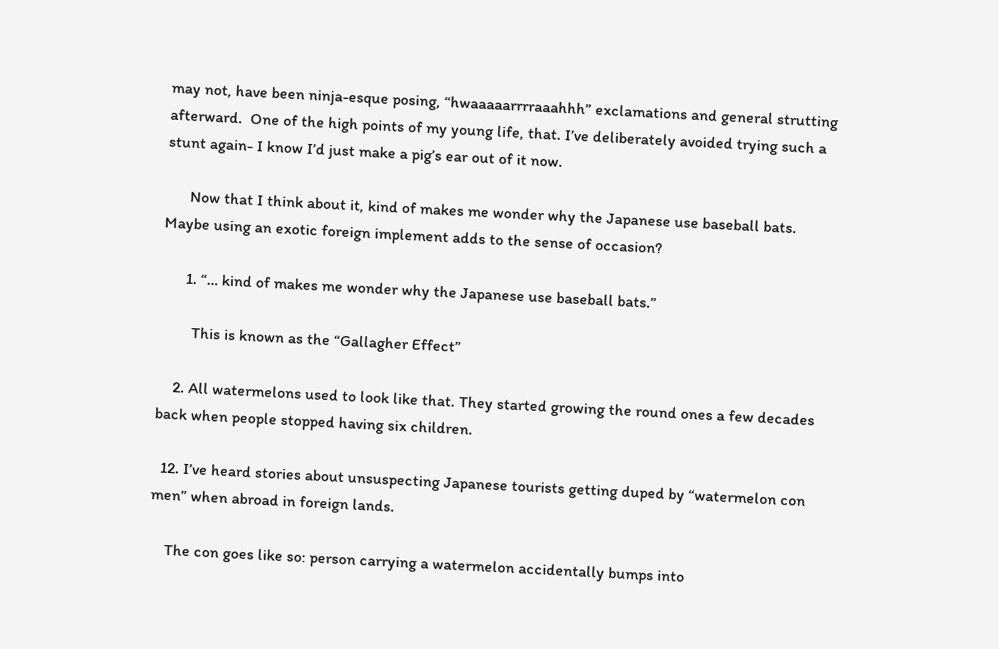may not, have been ninja-esque posing, “hwaaaaarrrraaahhh” exclamations and general strutting afterward.  One of the high points of my young life, that. I’ve deliberately avoided trying such a stunt again- I know I’d just make a pig’s ear out of it now.

      Now that I think about it, kind of makes me wonder why the Japanese use baseball bats.  Maybe using an exotic foreign implement adds to the sense of occasion?

      1. “… kind of makes me wonder why the Japanese use baseball bats.”

        This is known as the “Gallagher Effect”

    2. All watermelons used to look like that. They started growing the round ones a few decades back when people stopped having six children.

  12. I’ve heard stories about unsuspecting Japanese tourists getting duped by “watermelon con men” when abroad in foreign lands.

    The con goes like so: person carrying a watermelon accidentally bumps into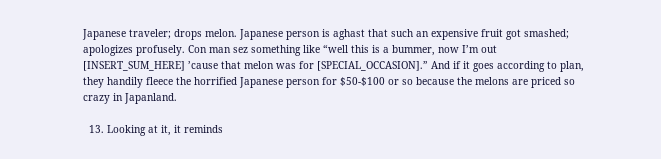Japanese traveler; drops melon. Japanese person is aghast that such an expensive fruit got smashed; apologizes profusely. Con man sez something like “well this is a bummer, now I’m out [INSERT_SUM_HERE] ’cause that melon was for [SPECIAL_OCCASION].” And if it goes according to plan, they handily fleece the horrified Japanese person for $50-$100 or so because the melons are priced so crazy in Japanland.

  13. Looking at it, it reminds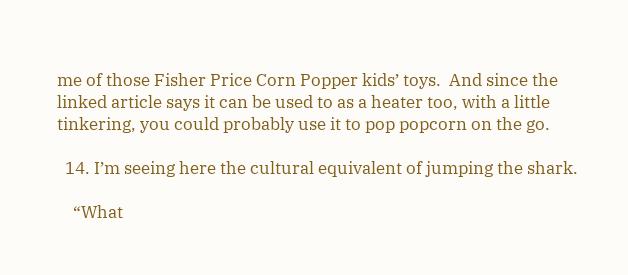me of those Fisher Price Corn Popper kids’ toys.  And since the linked article says it can be used to as a heater too, with a little tinkering, you could probably use it to pop popcorn on the go.

  14. I’m seeing here the cultural equivalent of jumping the shark.

    “What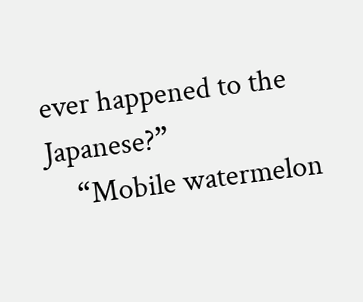ever happened to the Japanese?”
    “Mobile watermelon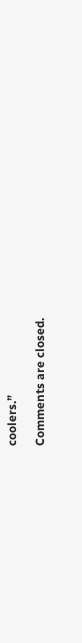coolers.”

Comments are closed.